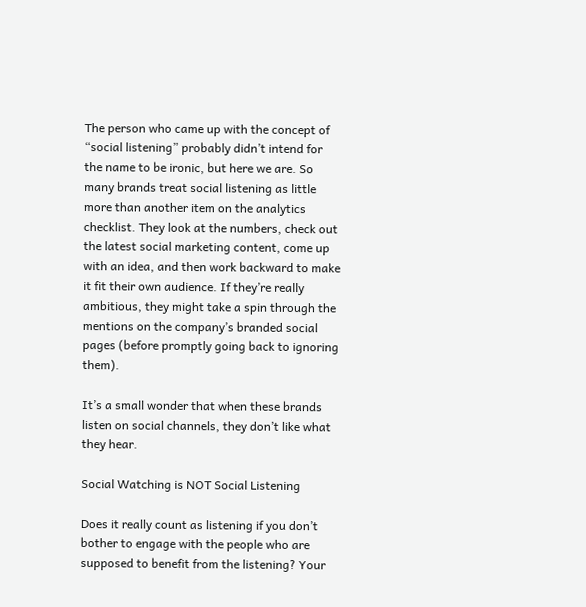The person who came up with the concept of “social listening” probably didn’t intend for the name to be ironic, but here we are. So many brands treat social listening as little more than another item on the analytics checklist. They look at the numbers, check out the latest social marketing content, come up with an idea, and then work backward to make it fit their own audience. If they’re really ambitious, they might take a spin through the mentions on the company’s branded social pages (before promptly going back to ignoring them).

It’s a small wonder that when these brands listen on social channels, they don’t like what they hear.

Social Watching is NOT Social Listening

Does it really count as listening if you don’t bother to engage with the people who are supposed to benefit from the listening? Your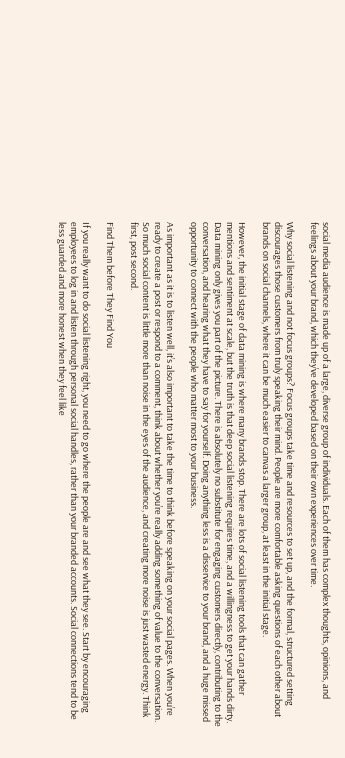social media audience is made up of a large, diverse group of individuals. Each of them has complex thoughts, opinions, and feelings about your brand, which they’ve developed based on their own experiences over time.

Why social listening and not focus groups? Focus groups take time and resources to set up, and the formal, structured setting discourages those customers from truly speaking their mind. People are more comfortable asking questions of each other about brands on social channels, where it can be much easier to canvas a larger group, at least in the initial stage.

However, the initial stage of data mining is where many brands stop. There are lots of social listening tools that can gather mentions and sentiment at scale, but the truth is that deep social listening requires time, and a willingness to get your hands dirty. Data mining only gives you part of the picture. There is absolutely no substitute for engaging customers directly, contributing to the conversation, and hearing what they have to say for yourself. Doing anything less is a disservice to your brand, and a huge missed opportunity to connect with the people who matter most to your business.

As important as it is to listen well, it’s also important to take the time to think before speaking on your social pages. When you’re ready to create a post or respond to a comment, think about whether you’re really adding something of value to the conversation. So much social content is little more than noise in the eyes of the audience, and creating more noise is just wasted energy. Think first, post second.

Find Them before They Find You

If you really want to do social listening right, you need to go where the people are and see what they see. Start by encouraging employees to log in and listen through personal social handles, rather than your branded accounts. Social connections tend to be less guarded and more honest when they feel like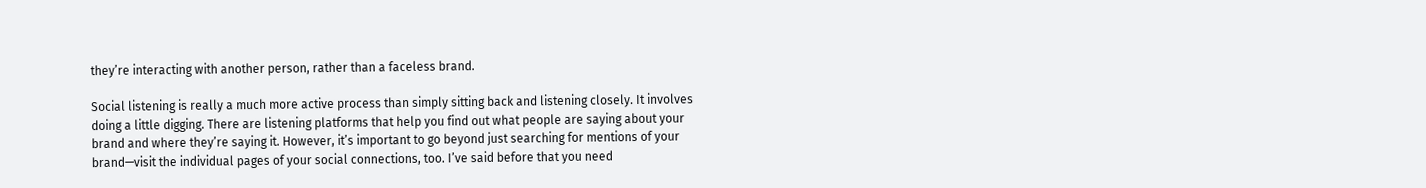they’re interacting with another person, rather than a faceless brand.

Social listening is really a much more active process than simply sitting back and listening closely. It involves doing a little digging. There are listening platforms that help you find out what people are saying about your brand and where they’re saying it. However, it’s important to go beyond just searching for mentions of your brand—visit the individual pages of your social connections, too. I’ve said before that you need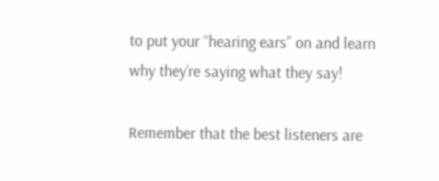to put your “hearing ears” on and learn why they’re saying what they say!

Remember that the best listeners are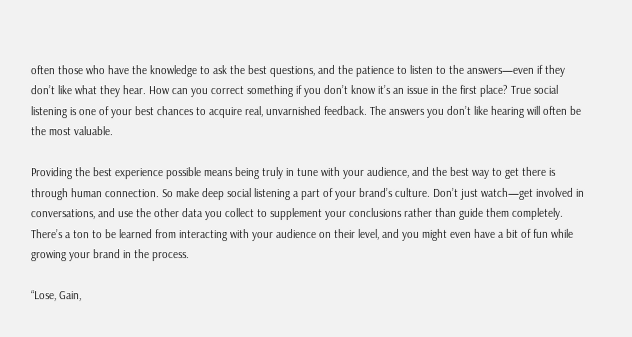often those who have the knowledge to ask the best questions, and the patience to listen to the answers—even if they don’t like what they hear. How can you correct something if you don’t know it’s an issue in the first place? True social listening is one of your best chances to acquire real, unvarnished feedback. The answers you don’t like hearing will often be the most valuable.

Providing the best experience possible means being truly in tune with your audience, and the best way to get there is through human connection. So make deep social listening a part of your brand’s culture. Don’t just watch—get involved in conversations, and use the other data you collect to supplement your conclusions rather than guide them completely. There’s a ton to be learned from interacting with your audience on their level, and you might even have a bit of fun while growing your brand in the process.

“Lose, Gain,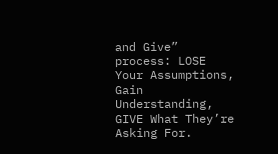and Give” process: LOSE Your Assumptions, Gain Understanding, GIVE What They’re Asking For.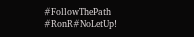#FollowThePath #RonR#NoLetUp!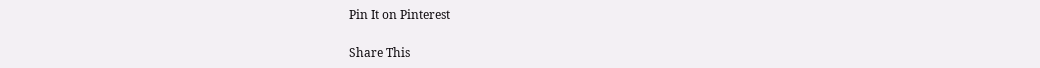Pin It on Pinterest

Share This